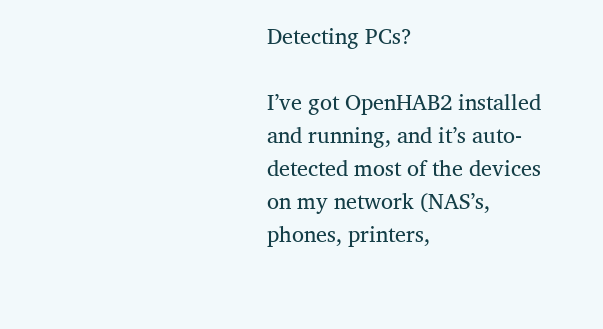Detecting PCs?

I’ve got OpenHAB2 installed and running, and it’s auto-detected most of the devices on my network (NAS’s, phones, printers,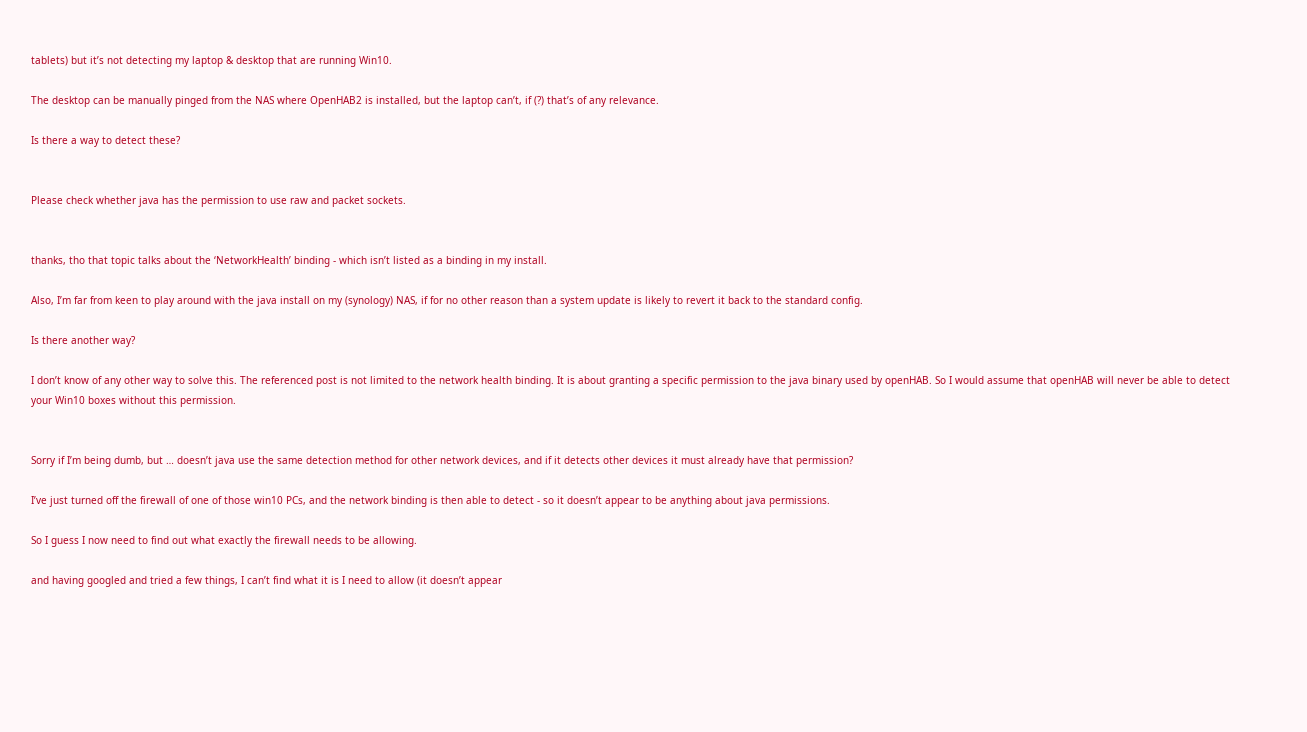tablets) but it’s not detecting my laptop & desktop that are running Win10.

The desktop can be manually pinged from the NAS where OpenHAB2 is installed, but the laptop can’t, if (?) that’s of any relevance.

Is there a way to detect these?


Please check whether java has the permission to use raw and packet sockets.


thanks, tho that topic talks about the ‘NetworkHealth’ binding - which isn’t listed as a binding in my install.

Also, I’m far from keen to play around with the java install on my (synology) NAS, if for no other reason than a system update is likely to revert it back to the standard config.

Is there another way?

I don’t know of any other way to solve this. The referenced post is not limited to the network health binding. It is about granting a specific permission to the java binary used by openHAB. So I would assume that openHAB will never be able to detect your Win10 boxes without this permission.


Sorry if I’m being dumb, but … doesn’t java use the same detection method for other network devices, and if it detects other devices it must already have that permission?

I’ve just turned off the firewall of one of those win10 PCs, and the network binding is then able to detect - so it doesn’t appear to be anything about java permissions.

So I guess I now need to find out what exactly the firewall needs to be allowing.

and having googled and tried a few things, I can’t find what it is I need to allow (it doesn’t appear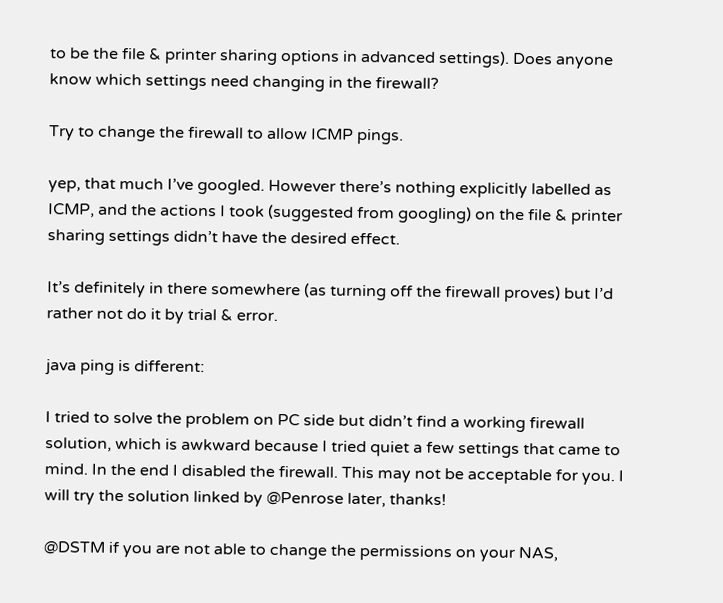to be the file & printer sharing options in advanced settings). Does anyone know which settings need changing in the firewall?

Try to change the firewall to allow ICMP pings.

yep, that much I’ve googled. However there’s nothing explicitly labelled as ICMP, and the actions I took (suggested from googling) on the file & printer sharing settings didn’t have the desired effect.

It’s definitely in there somewhere (as turning off the firewall proves) but I’d rather not do it by trial & error.

java ping is different:

I tried to solve the problem on PC side but didn’t find a working firewall solution, which is awkward because I tried quiet a few settings that came to mind. In the end I disabled the firewall. This may not be acceptable for you. I will try the solution linked by @Penrose later, thanks!

@DSTM if you are not able to change the permissions on your NAS,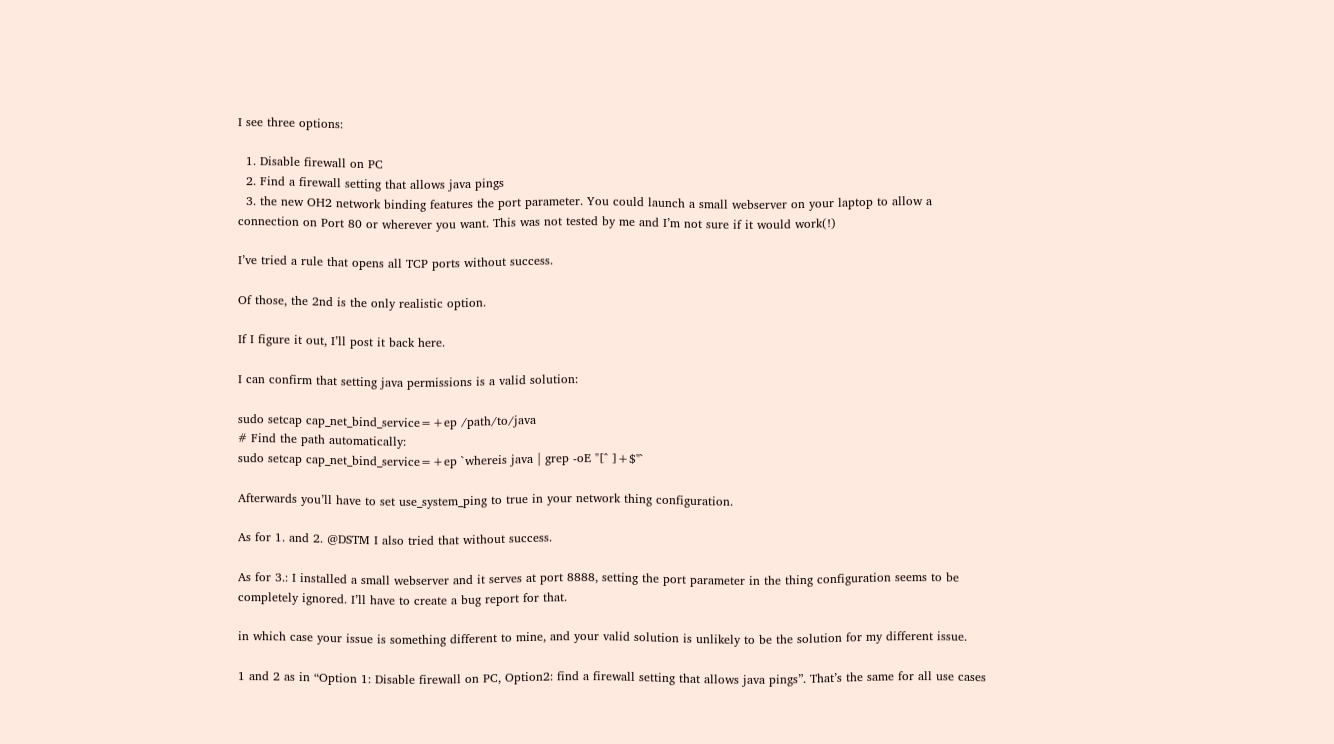I see three options:

  1. Disable firewall on PC
  2. Find a firewall setting that allows java pings
  3. the new OH2 network binding features the port parameter. You could launch a small webserver on your laptop to allow a connection on Port 80 or wherever you want. This was not tested by me and I’m not sure if it would work(!)

I’ve tried a rule that opens all TCP ports without success.

Of those, the 2nd is the only realistic option.

If I figure it out, I’ll post it back here.

I can confirm that setting java permissions is a valid solution:

sudo setcap cap_net_bind_service=+ep /path/to/java
# Find the path automatically:
sudo setcap cap_net_bind_service=+ep `whereis java | grep -oE "[^ ]+$"`

Afterwards you’ll have to set use_system_ping to true in your network thing configuration.

As for 1. and 2. @DSTM I also tried that without success.

As for 3.: I installed a small webserver and it serves at port 8888, setting the port parameter in the thing configuration seems to be completely ignored. I’ll have to create a bug report for that.

in which case your issue is something different to mine, and your valid solution is unlikely to be the solution for my different issue.

1 and 2 as in “Option 1: Disable firewall on PC, Option2: find a firewall setting that allows java pings”. That’s the same for all use cases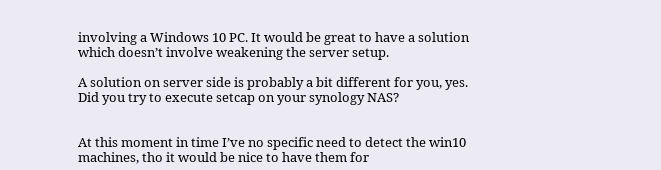involving a Windows 10 PC. It would be great to have a solution which doesn’t involve weakening the server setup.

A solution on server side is probably a bit different for you, yes. Did you try to execute setcap on your synology NAS?


At this moment in time I’ve no specific need to detect the win10 machines, tho it would be nice to have them for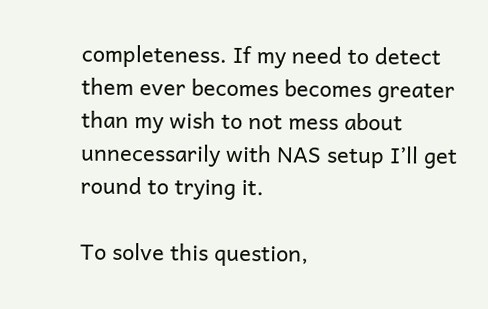completeness. If my need to detect them ever becomes becomes greater than my wish to not mess about unnecessarily with NAS setup I’ll get round to trying it.

To solve this question,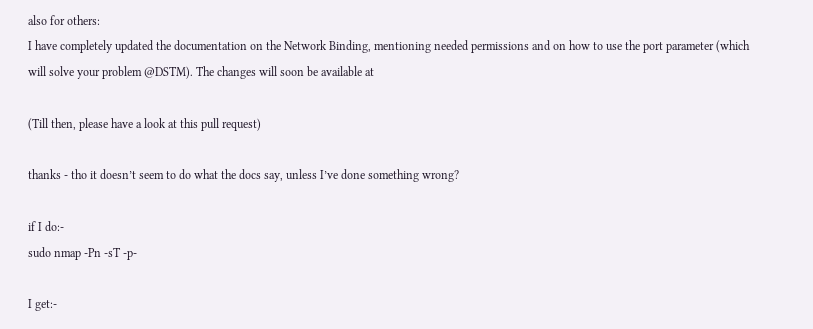also for others:
I have completely updated the documentation on the Network Binding, mentioning needed permissions and on how to use the port parameter (which will solve your problem @DSTM). The changes will soon be available at

(Till then, please have a look at this pull request)

thanks - tho it doesn’t seem to do what the docs say, unless I’ve done something wrong?

if I do:-
sudo nmap -Pn -sT -p-

I get:-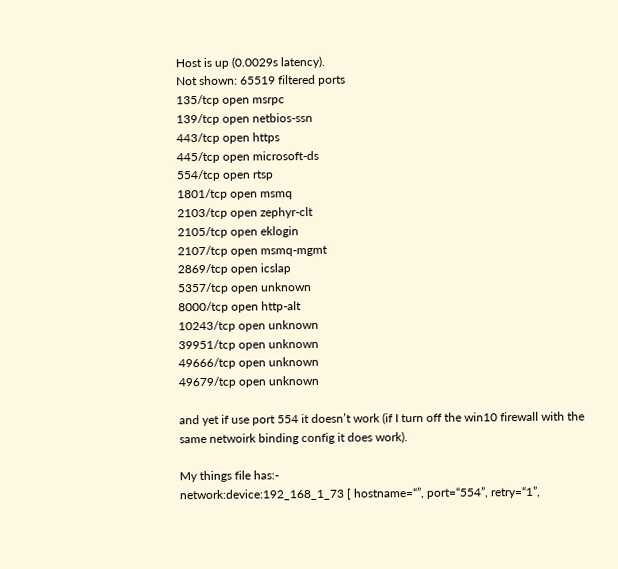Host is up (0.0029s latency).
Not shown: 65519 filtered ports
135/tcp open msrpc
139/tcp open netbios-ssn
443/tcp open https
445/tcp open microsoft-ds
554/tcp open rtsp
1801/tcp open msmq
2103/tcp open zephyr-clt
2105/tcp open eklogin
2107/tcp open msmq-mgmt
2869/tcp open icslap
5357/tcp open unknown
8000/tcp open http-alt
10243/tcp open unknown
39951/tcp open unknown
49666/tcp open unknown
49679/tcp open unknown

and yet if use port 554 it doesn’t work (if I turn off the win10 firewall with the same netwoirk binding config it does work).

My things file has:-
network:device:192_168_1_73 [ hostname=“”, port=“554”, retry=“1”,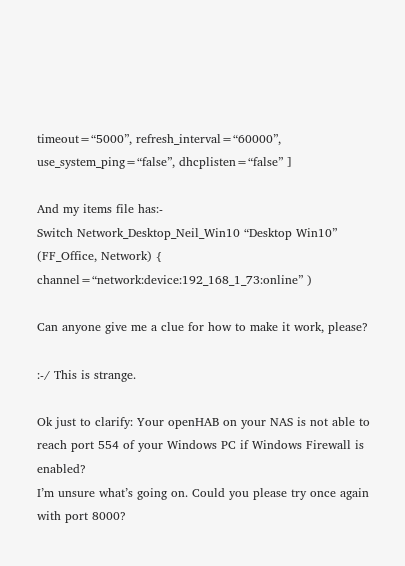timeout=“5000”, refresh_interval=“60000”, use_system_ping=“false”, dhcplisten=“false” ]

And my items file has:-
Switch Network_Desktop_Neil_Win10 “Desktop Win10” (FF_Office, Network) { channel=“network:device:192_168_1_73:online” )

Can anyone give me a clue for how to make it work, please?

:-/ This is strange.

Ok just to clarify: Your openHAB on your NAS is not able to reach port 554 of your Windows PC if Windows Firewall is enabled?
I’m unsure what’s going on. Could you please try once again with port 8000?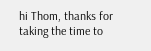hi Thom, thanks for taking the time to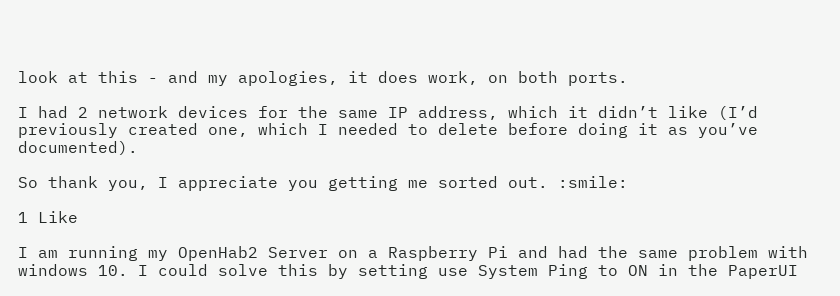look at this - and my apologies, it does work, on both ports.

I had 2 network devices for the same IP address, which it didn’t like (I’d previously created one, which I needed to delete before doing it as you’ve documented).

So thank you, I appreciate you getting me sorted out. :smile:

1 Like

I am running my OpenHab2 Server on a Raspberry Pi and had the same problem with windows 10. I could solve this by setting use System Ping to ON in the PaperUI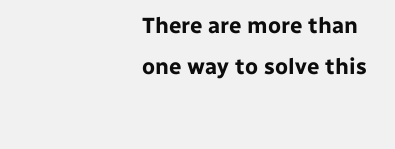There are more than one way to solve this